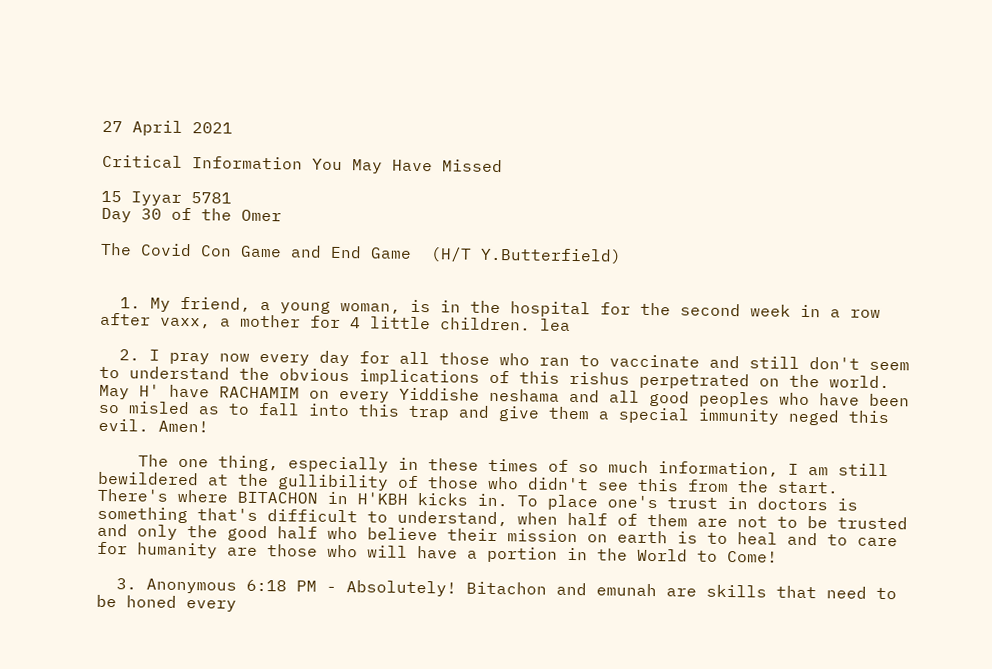27 April 2021

Critical Information You May Have Missed

15 Iyyar 5781
Day 30 of the Omer

The Covid Con Game and End Game  (H/T Y.Butterfield)


  1. My friend, a young woman, is in the hospital for the second week in a row after vaxx, a mother for 4 little children. lea

  2. I pray now every day for all those who ran to vaccinate and still don't seem to understand the obvious implications of this rishus perpetrated on the world. May H' have RACHAMIM on every Yiddishe neshama and all good peoples who have been so misled as to fall into this trap and give them a special immunity neged this evil. Amen!

    The one thing, especially in these times of so much information, I am still bewildered at the gullibility of those who didn't see this from the start. There's where BITACHON in H'KBH kicks in. To place one's trust in doctors is something that's difficult to understand, when half of them are not to be trusted and only the good half who believe their mission on earth is to heal and to care for humanity are those who will have a portion in the World to Come!

  3. Anonymous 6:18 PM - Absolutely! Bitachon and emunah are skills that need to be honed every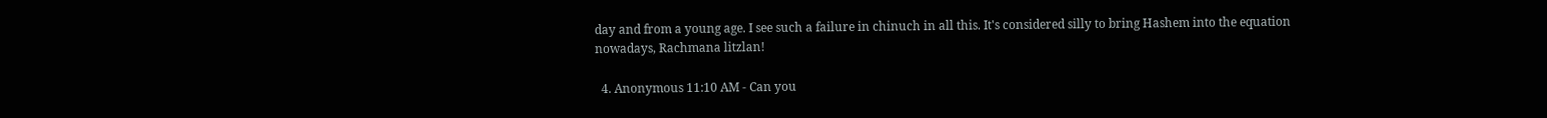day and from a young age. I see such a failure in chinuch in all this. It's considered silly to bring Hashem into the equation nowadays, Rachmana litzlan!

  4. Anonymous 11:10 AM - Can you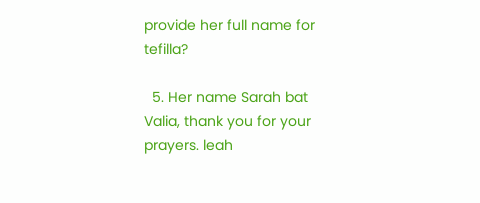provide her full name for tefilla?

  5. Her name Sarah bat Valia, thank you for your prayers. leah